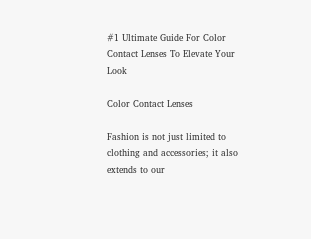#1 Ultimate Guide For Color Contact Lenses To Elevate Your Look

Color Contact Lenses

Fashion is not just limited to clothing and accessories; it also extends to our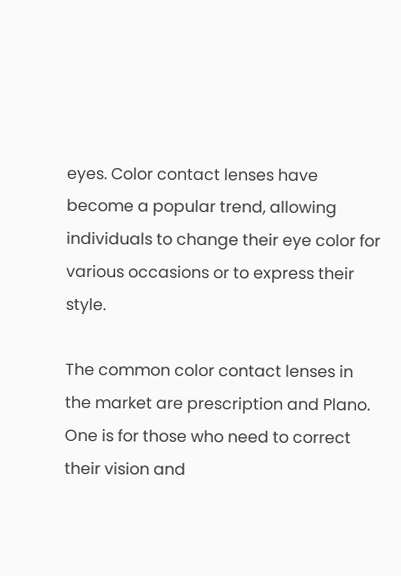eyes. Color contact lenses have become a popular trend, allowing individuals to change their eye color for various occasions or to express their style.

The common color contact lenses in the market are prescription and Plano. One is for those who need to correct their vision and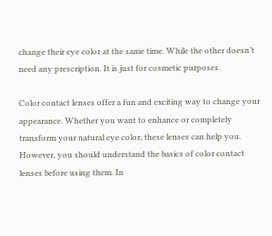change their eye color at the same time. While the other doesn’t need any prescription. It is just for cosmetic purposes.

Color contact lenses offer a fun and exciting way to change your appearance. Whether you want to enhance or completely transform your natural eye color, these lenses can help you. However, you should understand the basics of color contact lenses before using them. In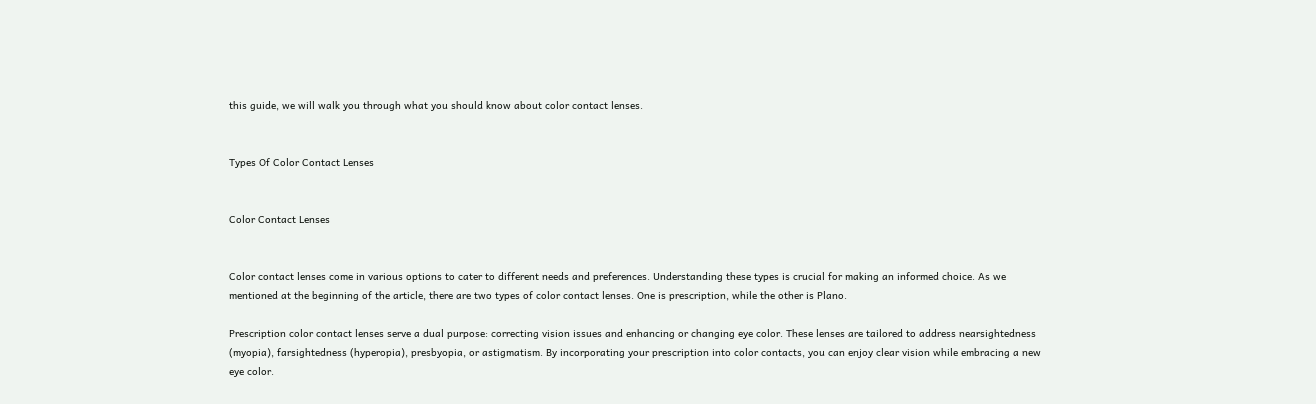this guide, we will walk you through what you should know about color contact lenses.


Types Of Color Contact Lenses


Color Contact Lenses


Color contact lenses come in various options to cater to different needs and preferences. Understanding these types is crucial for making an informed choice. As we mentioned at the beginning of the article, there are two types of color contact lenses. One is prescription, while the other is Plano.

Prescription color contact lenses serve a dual purpose: correcting vision issues and enhancing or changing eye color. These lenses are tailored to address nearsightedness (myopia), farsightedness (hyperopia), presbyopia, or astigmatism. By incorporating your prescription into color contacts, you can enjoy clear vision while embracing a new eye color.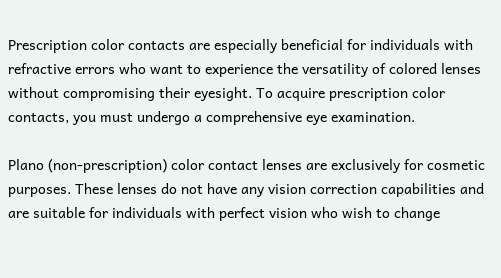Prescription color contacts are especially beneficial for individuals with refractive errors who want to experience the versatility of colored lenses without compromising their eyesight. To acquire prescription color contacts, you must undergo a comprehensive eye examination.

Plano (non-prescription) color contact lenses are exclusively for cosmetic purposes. These lenses do not have any vision correction capabilities and are suitable for individuals with perfect vision who wish to change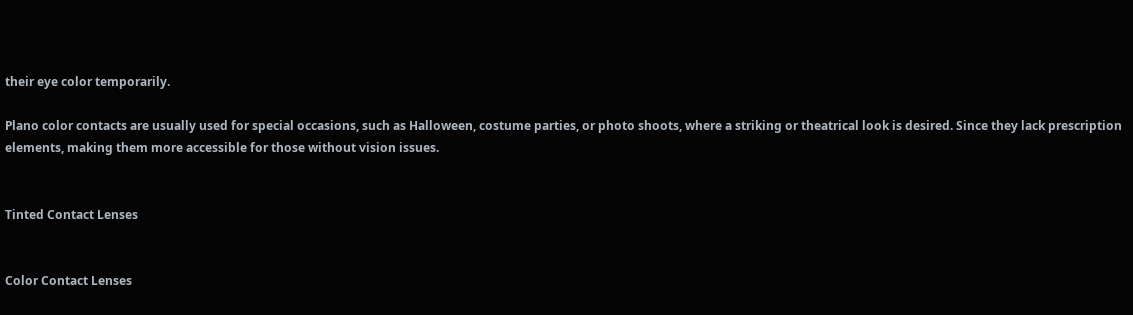their eye color temporarily.

Plano color contacts are usually used for special occasions, such as Halloween, costume parties, or photo shoots, where a striking or theatrical look is desired. Since they lack prescription elements, making them more accessible for those without vision issues.


Tinted Contact Lenses


Color Contact Lenses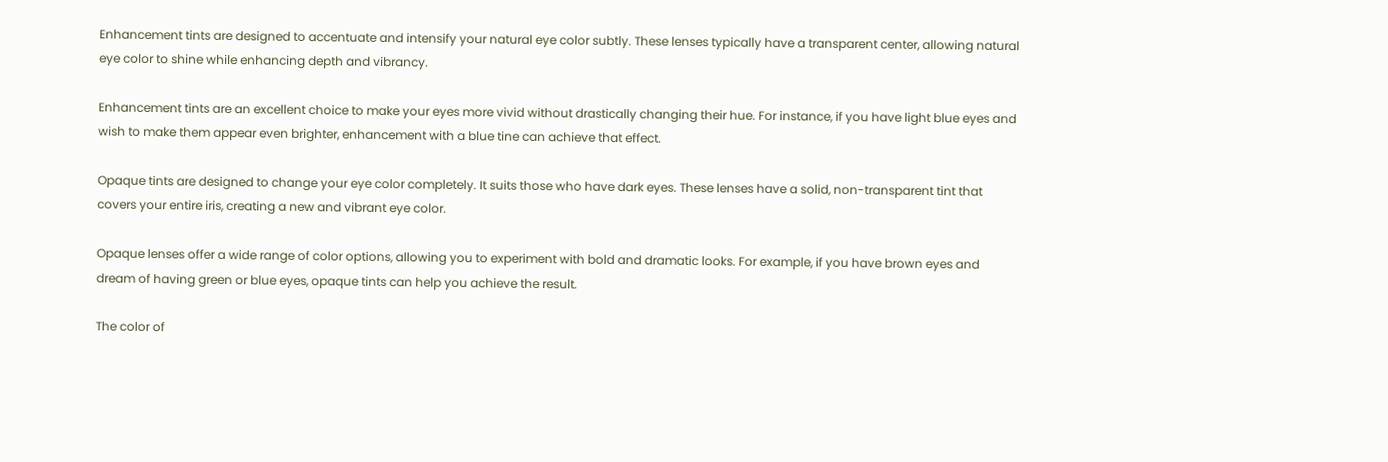Enhancement tints are designed to accentuate and intensify your natural eye color subtly. These lenses typically have a transparent center, allowing natural eye color to shine while enhancing depth and vibrancy.

Enhancement tints are an excellent choice to make your eyes more vivid without drastically changing their hue. For instance, if you have light blue eyes and wish to make them appear even brighter, enhancement with a blue tine can achieve that effect.

Opaque tints are designed to change your eye color completely. It suits those who have dark eyes. These lenses have a solid, non-transparent tint that covers your entire iris, creating a new and vibrant eye color.

Opaque lenses offer a wide range of color options, allowing you to experiment with bold and dramatic looks. For example, if you have brown eyes and dream of having green or blue eyes, opaque tints can help you achieve the result.

The color of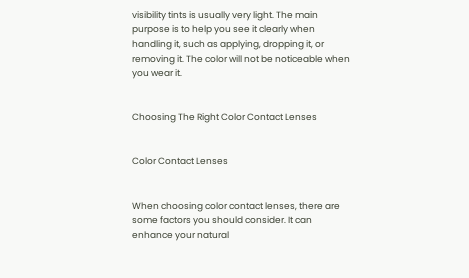visibility tints is usually very light. The main purpose is to help you see it clearly when handling it, such as applying, dropping it, or removing it. The color will not be noticeable when you wear it.


Choosing The Right Color Contact Lenses


Color Contact Lenses


When choosing color contact lenses, there are some factors you should consider. It can enhance your natural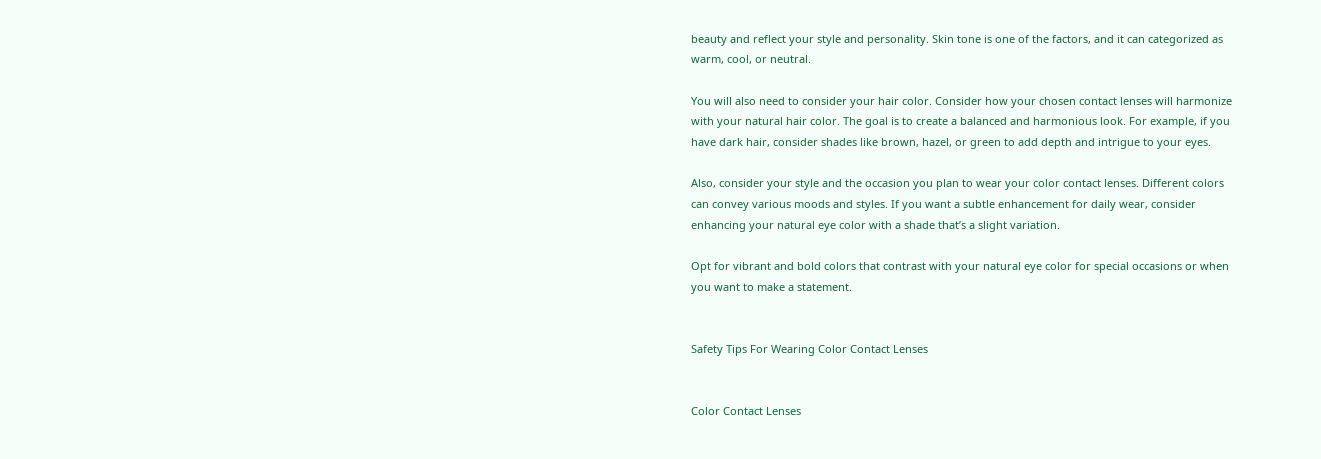beauty and reflect your style and personality. Skin tone is one of the factors, and it can categorized as warm, cool, or neutral.

You will also need to consider your hair color. Consider how your chosen contact lenses will harmonize with your natural hair color. The goal is to create a balanced and harmonious look. For example, if you have dark hair, consider shades like brown, hazel, or green to add depth and intrigue to your eyes.

Also, consider your style and the occasion you plan to wear your color contact lenses. Different colors can convey various moods and styles. If you want a subtle enhancement for daily wear, consider enhancing your natural eye color with a shade that’s a slight variation.

Opt for vibrant and bold colors that contrast with your natural eye color for special occasions or when you want to make a statement.


Safety Tips For Wearing Color Contact Lenses


Color Contact Lenses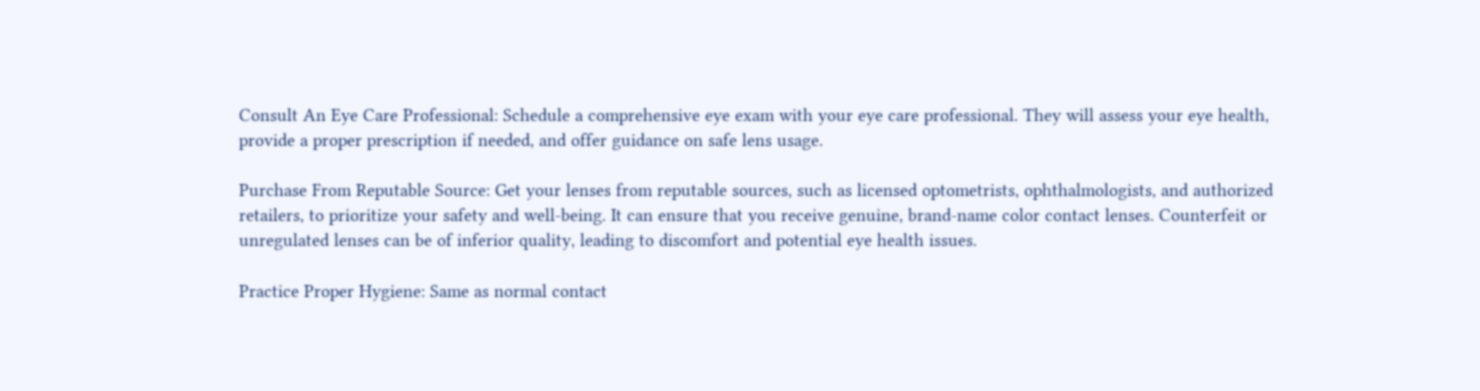Consult An Eye Care Professional: Schedule a comprehensive eye exam with your eye care professional. They will assess your eye health, provide a proper prescription if needed, and offer guidance on safe lens usage.

Purchase From Reputable Source: Get your lenses from reputable sources, such as licensed optometrists, ophthalmologists, and authorized retailers, to prioritize your safety and well-being. It can ensure that you receive genuine, brand-name color contact lenses. Counterfeit or unregulated lenses can be of inferior quality, leading to discomfort and potential eye health issues.

Practice Proper Hygiene: Same as normal contact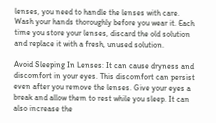lenses, you need to handle the lenses with care. Wash your hands thoroughly before you wear it. Each time you store your lenses, discard the old solution and replace it with a fresh, unused solution.

Avoid Sleeping In Lenses: It can cause dryness and discomfort in your eyes. This discomfort can persist even after you remove the lenses. Give your eyes a break and allow them to rest while you sleep. It can also increase the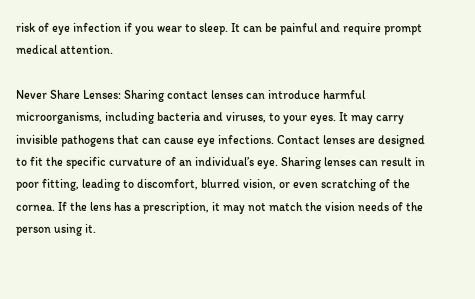risk of eye infection if you wear to sleep. It can be painful and require prompt medical attention.

Never Share Lenses: Sharing contact lenses can introduce harmful microorganisms, including bacteria and viruses, to your eyes. It may carry invisible pathogens that can cause eye infections. Contact lenses are designed to fit the specific curvature of an individual’s eye. Sharing lenses can result in poor fitting, leading to discomfort, blurred vision, or even scratching of the cornea. If the lens has a prescription, it may not match the vision needs of the person using it.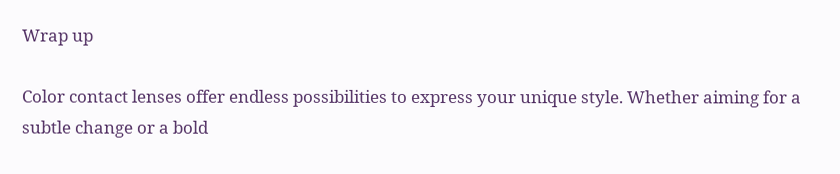Wrap up

Color contact lenses offer endless possibilities to express your unique style. Whether aiming for a subtle change or a bold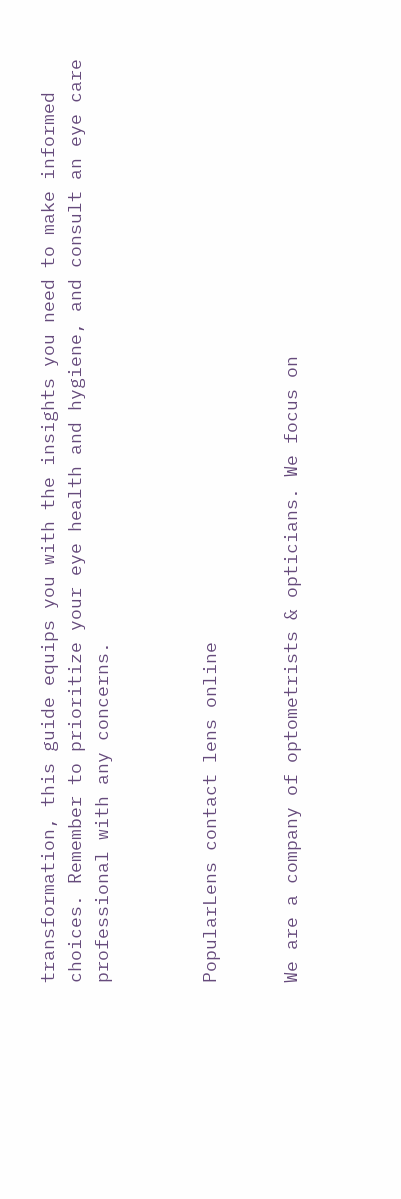transformation, this guide equips you with the insights you need to make informed choices. Remember to prioritize your eye health and hygiene, and consult an eye care professional with any concerns.



PopularLens contact lens online


We are a company of optometrists & opticians. We focus on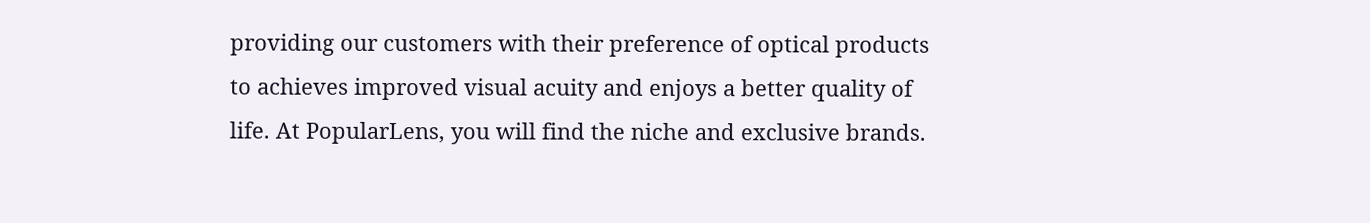providing our customers with their preference of optical products to achieves improved visual acuity and enjoys a better quality of life. At PopularLens, you will find the niche and exclusive brands.